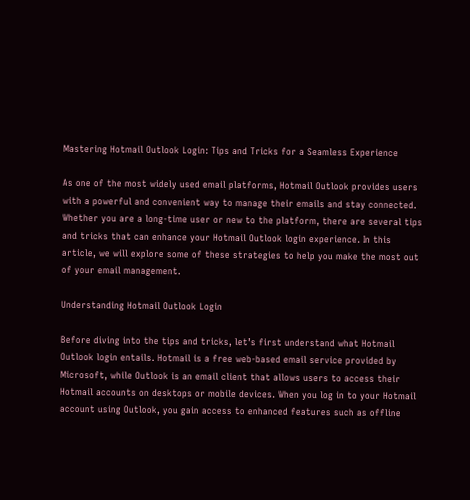Mastering Hotmail Outlook Login: Tips and Tricks for a Seamless Experience

As one of the most widely used email platforms, Hotmail Outlook provides users with a powerful and convenient way to manage their emails and stay connected. Whether you are a long-time user or new to the platform, there are several tips and tricks that can enhance your Hotmail Outlook login experience. In this article, we will explore some of these strategies to help you make the most out of your email management.

Understanding Hotmail Outlook Login

Before diving into the tips and tricks, let’s first understand what Hotmail Outlook login entails. Hotmail is a free web-based email service provided by Microsoft, while Outlook is an email client that allows users to access their Hotmail accounts on desktops or mobile devices. When you log in to your Hotmail account using Outlook, you gain access to enhanced features such as offline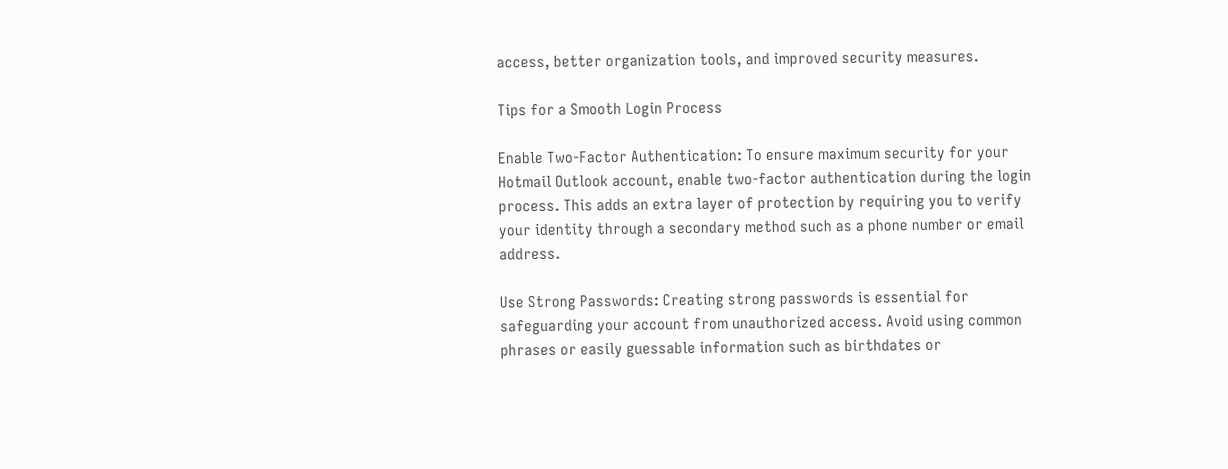access, better organization tools, and improved security measures.

Tips for a Smooth Login Process

Enable Two-Factor Authentication: To ensure maximum security for your Hotmail Outlook account, enable two-factor authentication during the login process. This adds an extra layer of protection by requiring you to verify your identity through a secondary method such as a phone number or email address.

Use Strong Passwords: Creating strong passwords is essential for safeguarding your account from unauthorized access. Avoid using common phrases or easily guessable information such as birthdates or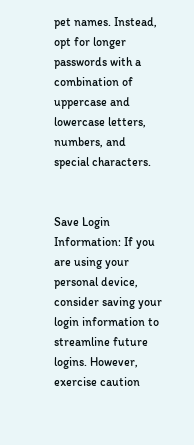pet names. Instead, opt for longer passwords with a combination of uppercase and lowercase letters, numbers, and special characters.


Save Login Information: If you are using your personal device, consider saving your login information to streamline future logins. However, exercise caution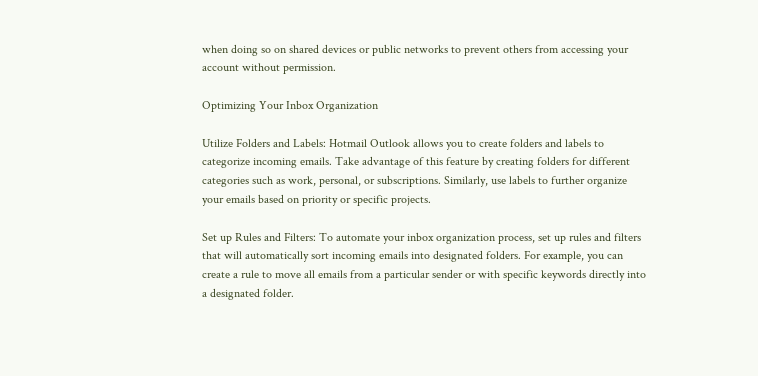when doing so on shared devices or public networks to prevent others from accessing your account without permission.

Optimizing Your Inbox Organization

Utilize Folders and Labels: Hotmail Outlook allows you to create folders and labels to categorize incoming emails. Take advantage of this feature by creating folders for different categories such as work, personal, or subscriptions. Similarly, use labels to further organize your emails based on priority or specific projects.

Set up Rules and Filters: To automate your inbox organization process, set up rules and filters that will automatically sort incoming emails into designated folders. For example, you can create a rule to move all emails from a particular sender or with specific keywords directly into a designated folder.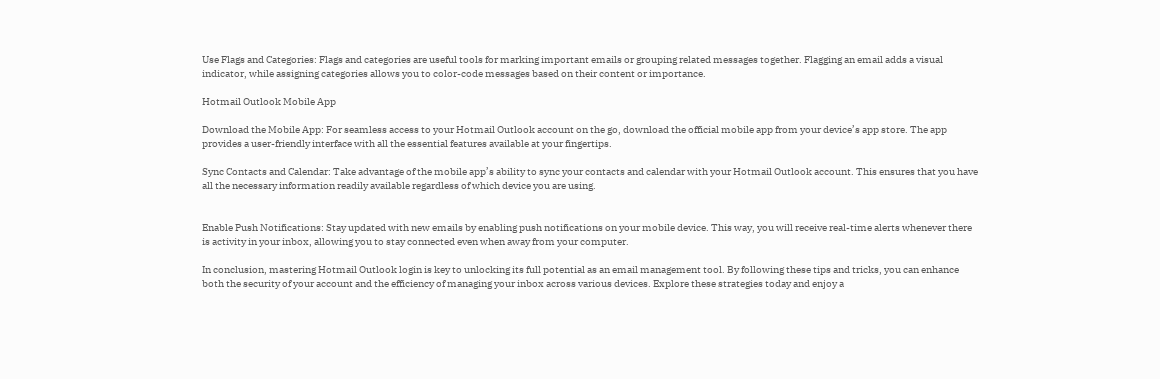Use Flags and Categories: Flags and categories are useful tools for marking important emails or grouping related messages together. Flagging an email adds a visual indicator, while assigning categories allows you to color-code messages based on their content or importance.

Hotmail Outlook Mobile App

Download the Mobile App: For seamless access to your Hotmail Outlook account on the go, download the official mobile app from your device’s app store. The app provides a user-friendly interface with all the essential features available at your fingertips.

Sync Contacts and Calendar: Take advantage of the mobile app’s ability to sync your contacts and calendar with your Hotmail Outlook account. This ensures that you have all the necessary information readily available regardless of which device you are using.


Enable Push Notifications: Stay updated with new emails by enabling push notifications on your mobile device. This way, you will receive real-time alerts whenever there is activity in your inbox, allowing you to stay connected even when away from your computer.

In conclusion, mastering Hotmail Outlook login is key to unlocking its full potential as an email management tool. By following these tips and tricks, you can enhance both the security of your account and the efficiency of managing your inbox across various devices. Explore these strategies today and enjoy a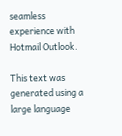seamless experience with Hotmail Outlook.

This text was generated using a large language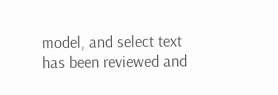model, and select text has been reviewed and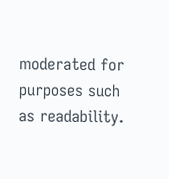moderated for purposes such as readability.